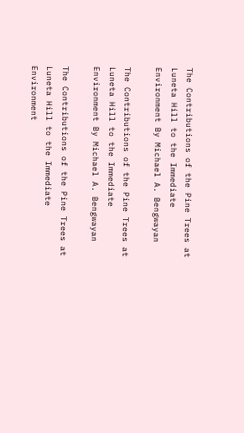The Contributions of the Pine Trees at Luneta Hill to the Immediate Environment By Michael A. Bengwayan

The Contributions of the Pine Trees at Luneta Hill to the Immediate Environment By Michael A. Bengwayan

The Contributions of the Pine Trees at Luneta Hill to the Immediate Environment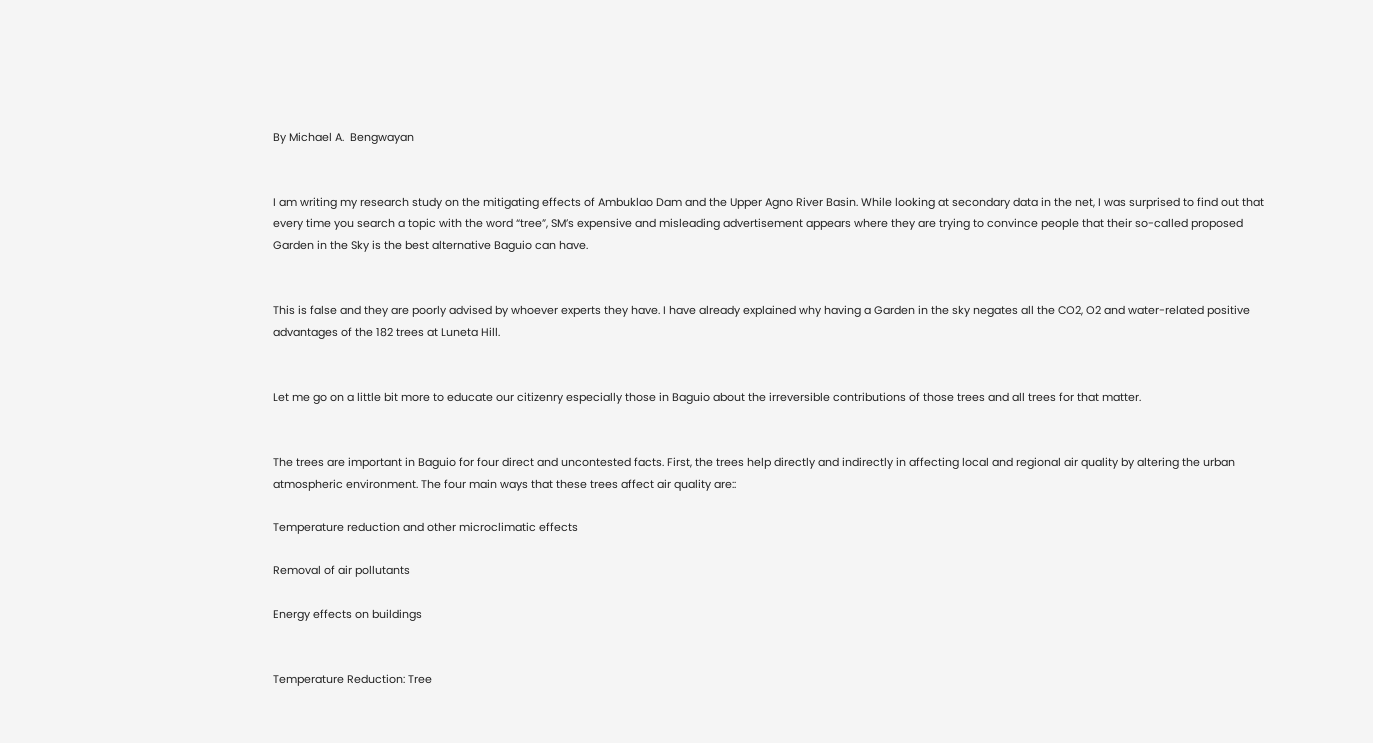By Michael A.  Bengwayan


I am writing my research study on the mitigating effects of Ambuklao Dam and the Upper Agno River Basin. While looking at secondary data in the net, I was surprised to find out that every time you search a topic with the word “tree”, SM’s expensive and misleading advertisement appears where they are trying to convince people that their so-called proposed Garden in the Sky is the best alternative Baguio can have.


This is false and they are poorly advised by whoever experts they have. I have already explained why having a Garden in the sky negates all the CO2, O2 and water-related positive advantages of the 182 trees at Luneta Hill.


Let me go on a little bit more to educate our citizenry especially those in Baguio about the irreversible contributions of those trees and all trees for that matter.


The trees are important in Baguio for four direct and uncontested facts. First, the trees help directly and indirectly in affecting local and regional air quality by altering the urban atmospheric environment. The four main ways that these trees affect air quality are::

Temperature reduction and other microclimatic effects

Removal of air pollutants

Energy effects on buildings


Temperature Reduction: Tree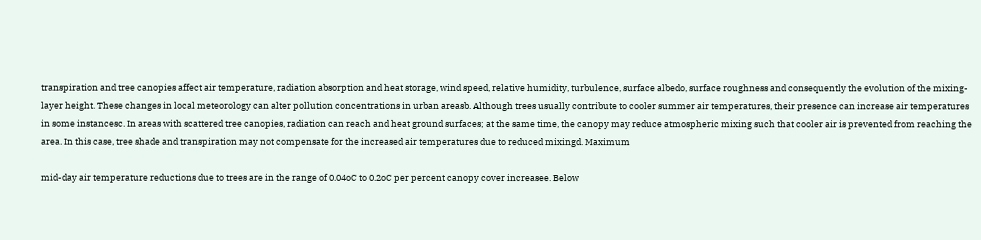transpiration and tree canopies affect air temperature, radiation absorption and heat storage, wind speed, relative humidity, turbulence, surface albedo, surface roughness and consequently the evolution of the mixing-layer height. These changes in local meteorology can alter pollution concentrations in urban areasb. Although trees usually contribute to cooler summer air temperatures, their presence can increase air temperatures in some instancesc. In areas with scattered tree canopies, radiation can reach and heat ground surfaces; at the same time, the canopy may reduce atmospheric mixing such that cooler air is prevented from reaching the area. In this case, tree shade and transpiration may not compensate for the increased air temperatures due to reduced mixingd. Maximum

mid-day air temperature reductions due to trees are in the range of 0.04oC to 0.2oC per percent canopy cover increasee. Below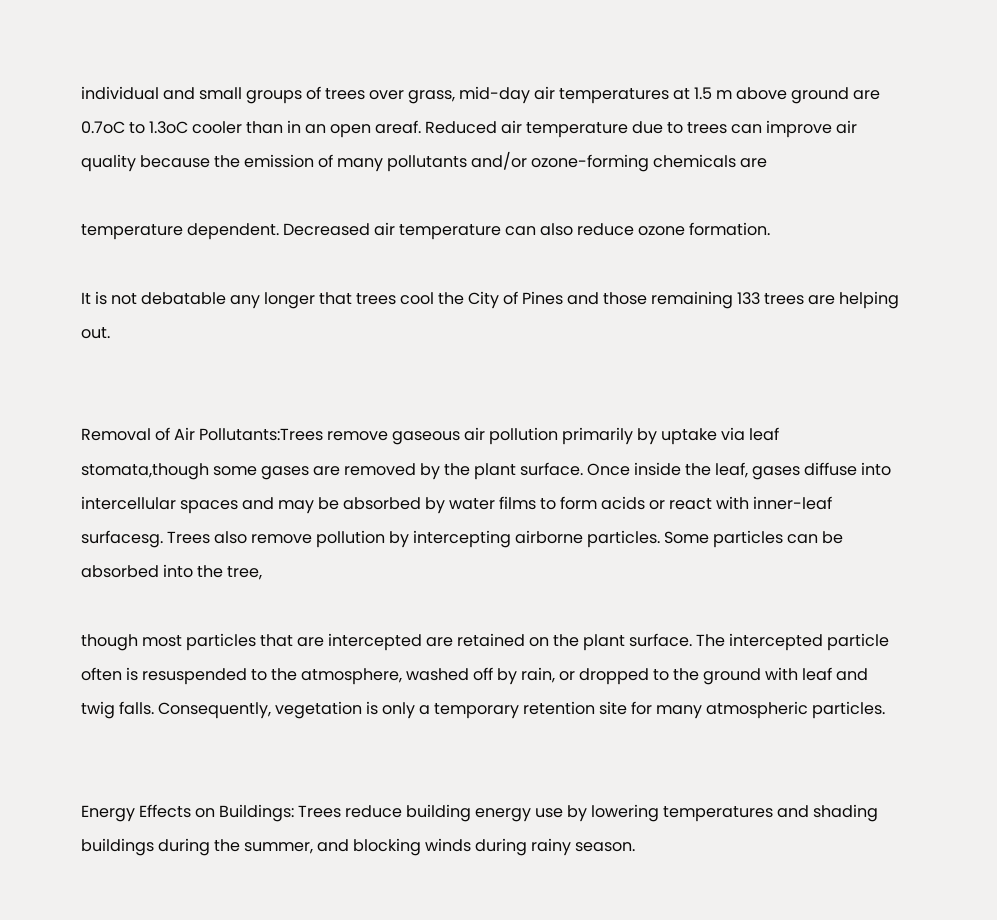individual and small groups of trees over grass, mid-day air temperatures at 1.5 m above ground are 0.7oC to 1.3oC cooler than in an open areaf. Reduced air temperature due to trees can improve air quality because the emission of many pollutants and/or ozone-forming chemicals are

temperature dependent. Decreased air temperature can also reduce ozone formation.

It is not debatable any longer that trees cool the City of Pines and those remaining 133 trees are helping out.


Removal of Air Pollutants:Trees remove gaseous air pollution primarily by uptake via leaf stomata,though some gases are removed by the plant surface. Once inside the leaf, gases diffuse into intercellular spaces and may be absorbed by water films to form acids or react with inner-leaf surfacesg. Trees also remove pollution by intercepting airborne particles. Some particles can be absorbed into the tree,

though most particles that are intercepted are retained on the plant surface. The intercepted particle often is resuspended to the atmosphere, washed off by rain, or dropped to the ground with leaf and twig falls. Consequently, vegetation is only a temporary retention site for many atmospheric particles.


Energy Effects on Buildings: Trees reduce building energy use by lowering temperatures and shading buildings during the summer, and blocking winds during rainy season.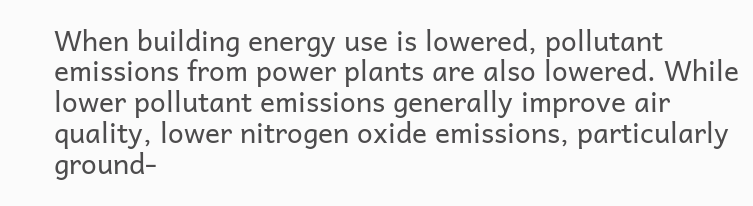When building energy use is lowered, pollutant emissions from power plants are also lowered. While lower pollutant emissions generally improve air quality, lower nitrogen oxide emissions, particularly ground-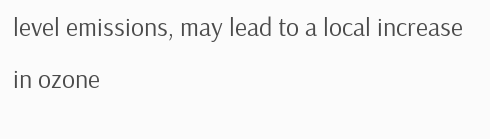level emissions, may lead to a local increase in ozone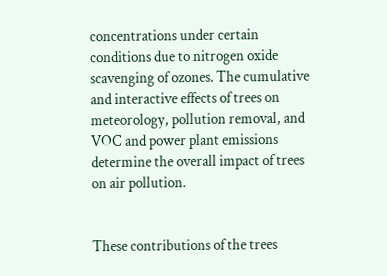concentrations under certain conditions due to nitrogen oxide scavenging of ozones. The cumulative and interactive effects of trees on meteorology, pollution removal, and VOC and power plant emissions determine the overall impact of trees on air pollution.


These contributions of the trees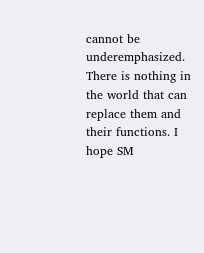cannot be underemphasized. There is nothing in the world that can replace them and their functions. I hope SM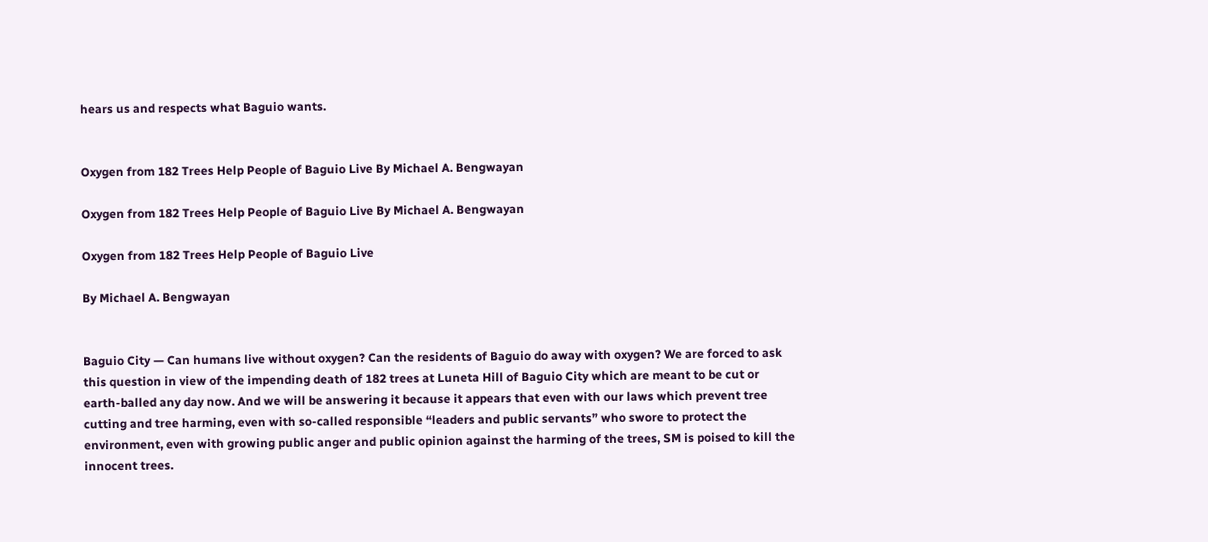hears us and respects what Baguio wants.


Oxygen from 182 Trees Help People of Baguio Live By Michael A. Bengwayan

Oxygen from 182 Trees Help People of Baguio Live By Michael A. Bengwayan

Oxygen from 182 Trees Help People of Baguio Live

By Michael A. Bengwayan


Baguio City — Can humans live without oxygen? Can the residents of Baguio do away with oxygen? We are forced to ask this question in view of the impending death of 182 trees at Luneta Hill of Baguio City which are meant to be cut or earth-balled any day now. And we will be answering it because it appears that even with our laws which prevent tree cutting and tree harming, even with so-called responsible “leaders and public servants” who swore to protect the environment, even with growing public anger and public opinion against the harming of the trees, SM is poised to kill the innocent trees.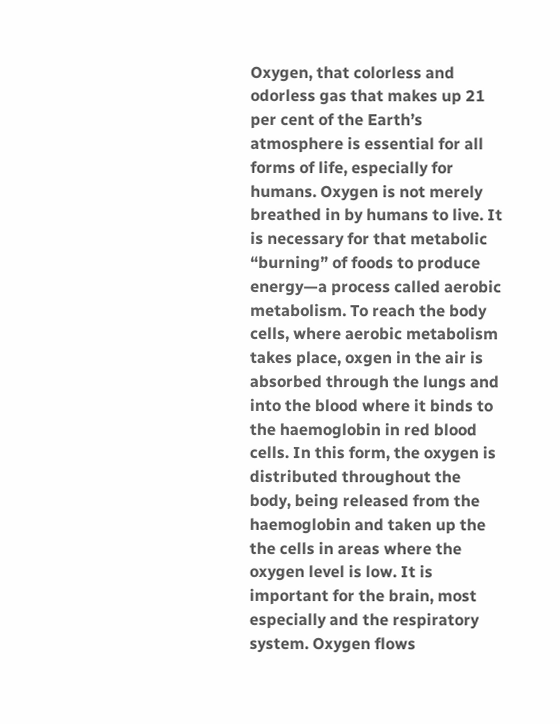Oxygen, that colorless and odorless gas that makes up 21 per cent of the Earth’s atmosphere is essential for all forms of life, especially for humans. Oxygen is not merely breathed in by humans to live. It is necessary for that metabolic “burning” of foods to produce energy—a process called aerobic metabolism. To reach the body cells, where aerobic metabolism takes place, oxgen in the air is absorbed through the lungs and into the blood where it binds to the haemoglobin in red blood cells. In this form, the oxygen is distributed throughout the body, being released from the haemoglobin and taken up the the cells in areas where the oxygen level is low. It is important for the brain, most especially and the respiratory system. Oxygen flows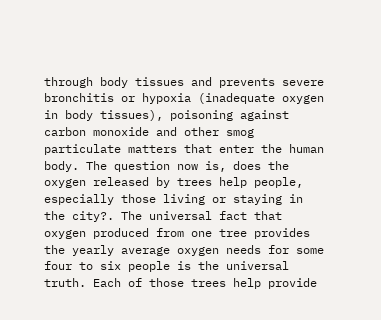through body tissues and prevents severe bronchitis or hypoxia (inadequate oxygen in body tissues), poisoning against carbon monoxide and other smog particulate matters that enter the human body. The question now is, does the oxygen released by trees help people, especially those living or staying in the city?. The universal fact that oxygen produced from one tree provides the yearly average oxygen needs for some four to six people is the universal truth. Each of those trees help provide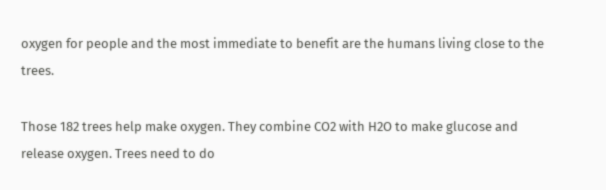oxygen for people and the most immediate to benefit are the humans living close to the trees.

Those 182 trees help make oxygen. They combine CO2 with H2O to make glucose and release oxygen. Trees need to do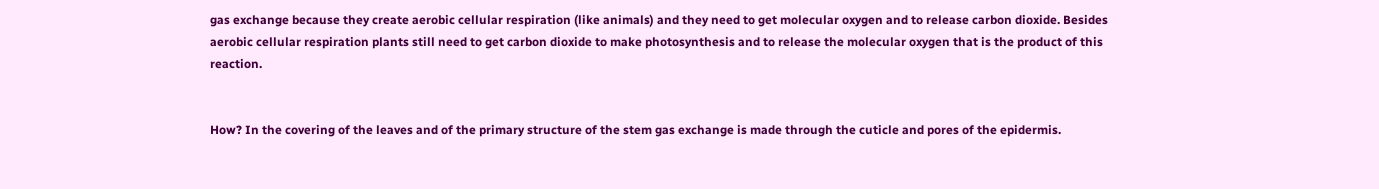gas exchange because they create aerobic cellular respiration (like animals) and they need to get molecular oxygen and to release carbon dioxide. Besides aerobic cellular respiration plants still need to get carbon dioxide to make photosynthesis and to release the molecular oxygen that is the product of this reaction.


How? In the covering of the leaves and of the primary structure of the stem gas exchange is made through the cuticle and pores of the epidermis.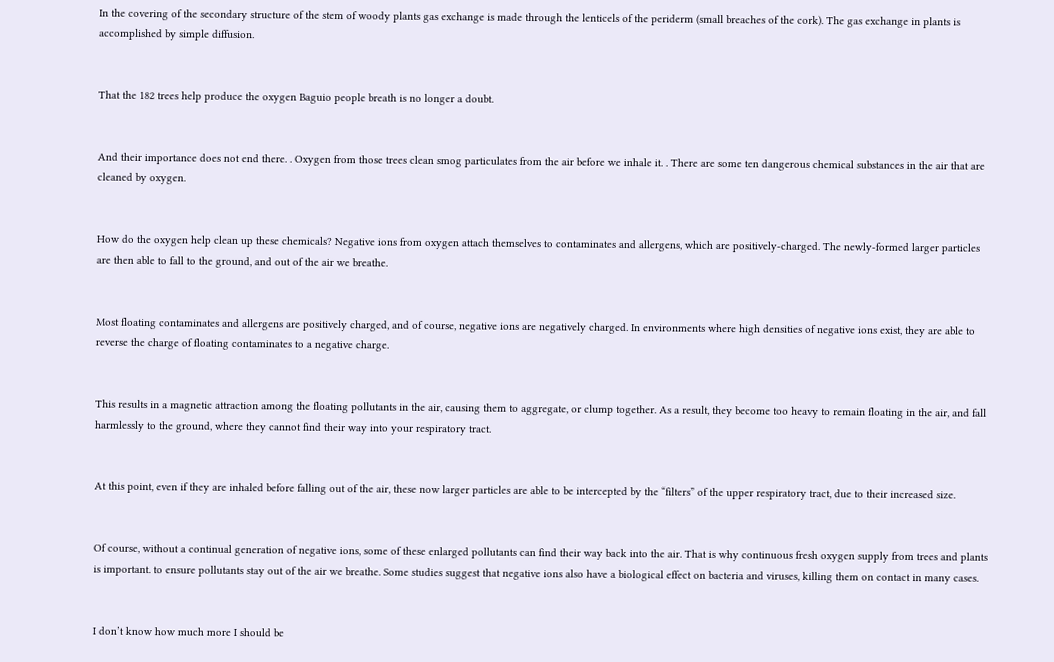In the covering of the secondary structure of the stem of woody plants gas exchange is made through the lenticels of the periderm (small breaches of the cork). The gas exchange in plants is accomplished by simple diffusion.


That the 182 trees help produce the oxygen Baguio people breath is no longer a doubt.


And their importance does not end there. . Oxygen from those trees clean smog particulates from the air before we inhale it. . There are some ten dangerous chemical substances in the air that are cleaned by oxygen.


How do the oxygen help clean up these chemicals? Negative ions from oxygen attach themselves to contaminates and allergens, which are positively-charged. The newly-formed larger particles are then able to fall to the ground, and out of the air we breathe.


Most floating contaminates and allergens are positively charged, and of course, negative ions are negatively charged. In environments where high densities of negative ions exist, they are able to reverse the charge of floating contaminates to a negative charge.


This results in a magnetic attraction among the floating pollutants in the air, causing them to aggregate, or clump together. As a result, they become too heavy to remain floating in the air, and fall harmlessly to the ground, where they cannot find their way into your respiratory tract.


At this point, even if they are inhaled before falling out of the air, these now larger particles are able to be intercepted by the “filters” of the upper respiratory tract, due to their increased size.


Of course, without a continual generation of negative ions, some of these enlarged pollutants can find their way back into the air. That is why continuous fresh oxygen supply from trees and plants is important. to ensure pollutants stay out of the air we breathe. Some studies suggest that negative ions also have a biological effect on bacteria and viruses, killing them on contact in many cases.


I don’t know how much more I should be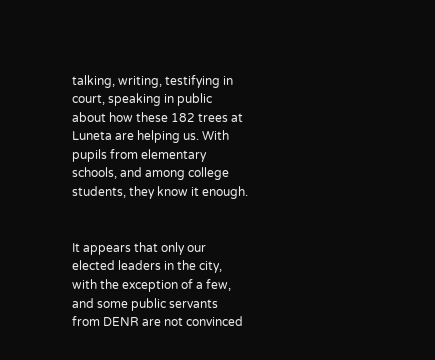talking, writing, testifying in court, speaking in public about how these 182 trees at Luneta are helping us. With pupils from elementary schools, and among college students, they know it enough.


It appears that only our elected leaders in the city, with the exception of a few, and some public servants from DENR are not convinced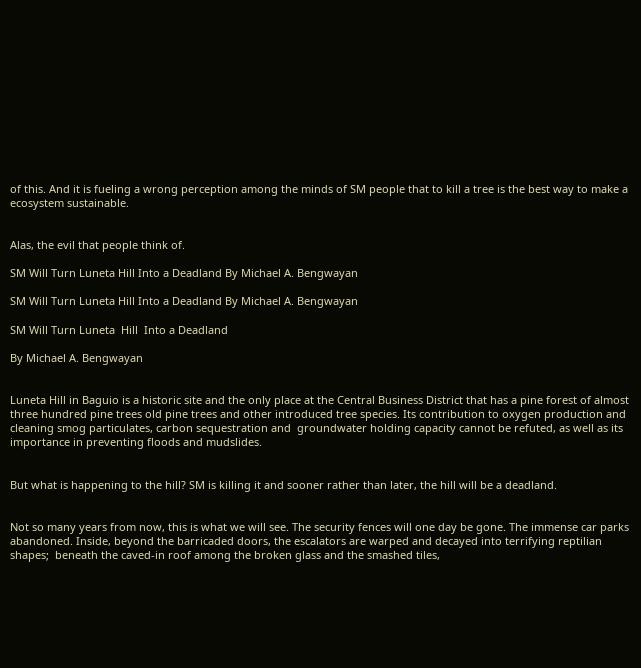of this. And it is fueling a wrong perception among the minds of SM people that to kill a tree is the best way to make a ecosystem sustainable.


Alas, the evil that people think of.

SM Will Turn Luneta Hill Into a Deadland By Michael A. Bengwayan

SM Will Turn Luneta Hill Into a Deadland By Michael A. Bengwayan

SM Will Turn Luneta  Hill  Into a Deadland

By Michael A. Bengwayan


Luneta Hill in Baguio is a historic site and the only place at the Central Business District that has a pine forest of almost three hundred pine trees old pine trees and other introduced tree species. Its contribution to oxygen production and cleaning smog particulates, carbon sequestration and  groundwater holding capacity cannot be refuted, as well as its importance in preventing floods and mudslides.


But what is happening to the hill? SM is killing it and sooner rather than later, the hill will be a deadland.


Not so many years from now, this is what we will see. The security fences will one day be gone. The immense car parks abandoned. Inside, beyond the barricaded doors, the escalators are warped and decayed into terrifying reptilian shapes;  beneath the caved-in roof among the broken glass and the smashed tiles,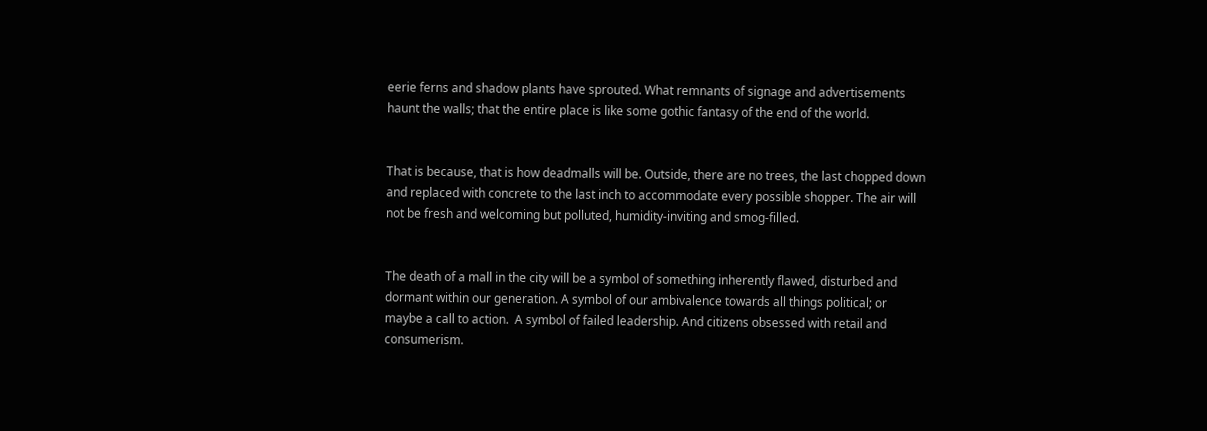eerie ferns and shadow plants have sprouted. What remnants of signage and advertisements haunt the walls; that the entire place is like some gothic fantasy of the end of the world.


That is because, that is how deadmalls will be. Outside, there are no trees, the last chopped down and replaced with concrete to the last inch to accommodate every possible shopper. The air will not be fresh and welcoming but polluted, humidity-inviting and smog-filled.


The death of a mall in the city will be a symbol of something inherently flawed, disturbed and dormant within our generation. A symbol of our ambivalence towards all things political; or maybe a call to action.  A symbol of failed leadership. And citizens obsessed with retail and consumerism.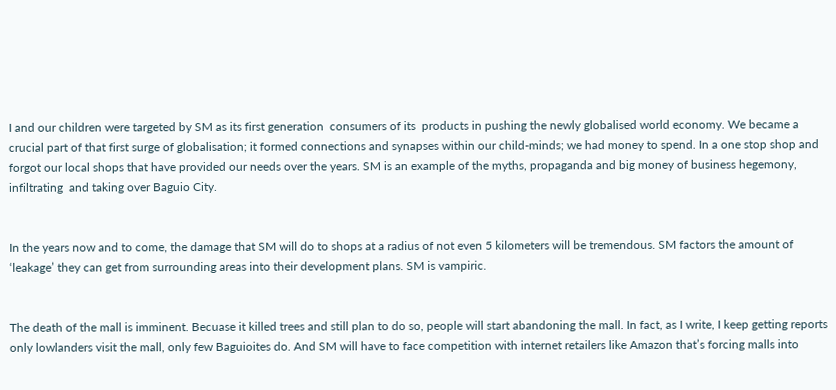I and our children were targeted by SM as its first generation  consumers of its  products in pushing the newly globalised world economy. We became a crucial part of that first surge of globalisation; it formed connections and synapses within our child-minds; we had money to spend. In a one stop shop and forgot our local shops that have provided our needs over the years. SM is an example of the myths, propaganda and big money of business hegemony, infiltrating  and taking over Baguio City.


In the years now and to come, the damage that SM will do to shops at a radius of not even 5 kilometers will be tremendous. SM factors the amount of ‘leakage’ they can get from surrounding areas into their development plans. SM is vampiric.


The death of the mall is imminent. Becuase it killed trees and still plan to do so, people will start abandoning the mall. In fact, as I write, I keep getting reports only lowlanders visit the mall, only few Baguioites do. And SM will have to face competition with internet retailers like Amazon that’s forcing malls into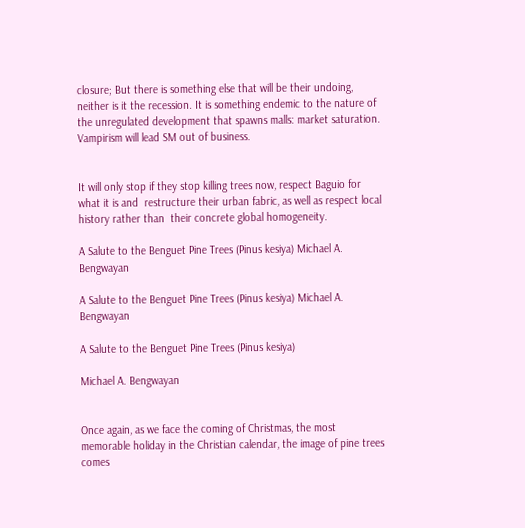closure; But there is something else that will be their undoing, neither is it the recession. It is something endemic to the nature of the unregulated development that spawns malls: market saturation. Vampirism will lead SM out of business.


It will only stop if they stop killing trees now, respect Baguio for what it is and  restructure their urban fabric, as well as respect local history rather than  their concrete global homogeneity.

A Salute to the Benguet Pine Trees (Pinus kesiya) Michael A. Bengwayan

A Salute to the Benguet Pine Trees (Pinus kesiya) Michael A. Bengwayan

A Salute to the Benguet Pine Trees (Pinus kesiya)

Michael A. Bengwayan


Once again, as we face the coming of Christmas, the most memorable holiday in the Christian calendar, the image of pine trees comes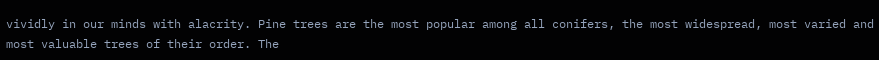vividly in our minds with alacrity. Pine trees are the most popular among all conifers, the most widespread, most varied and most valuable trees of their order. The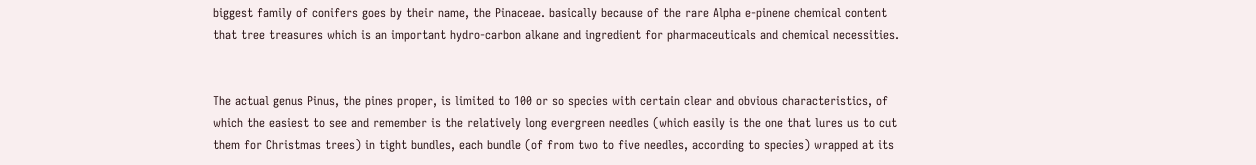biggest family of conifers goes by their name, the Pinaceae. basically because of the rare Alpha e-pinene chemical content that tree treasures which is an important hydro-carbon alkane and ingredient for pharmaceuticals and chemical necessities.


The actual genus Pinus, the pines proper, is limited to 100 or so species with certain clear and obvious characteristics, of which the easiest to see and remember is the relatively long evergreen needles (which easily is the one that lures us to cut them for Christmas trees) in tight bundles, each bundle (of from two to five needles, according to species) wrapped at its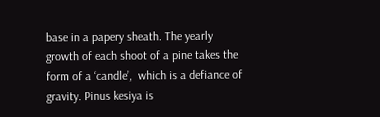base in a papery sheath. The yearly growth of each shoot of a pine takes the form of a ‘candle’,  which is a defiance of gravity. Pinus kesiya is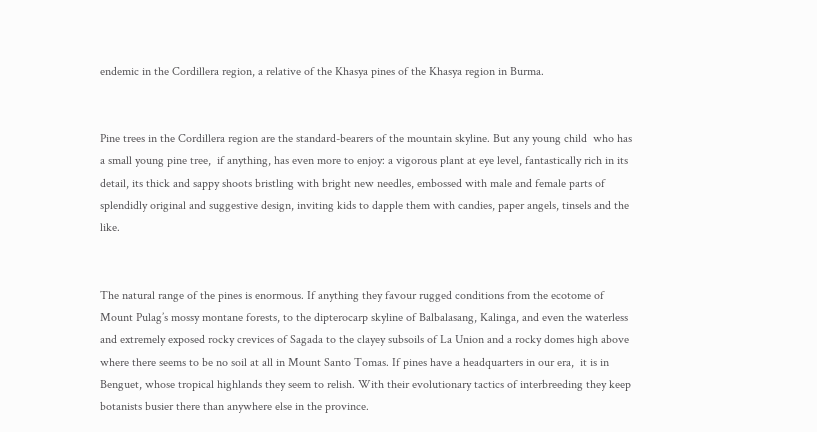endemic in the Cordillera region, a relative of the Khasya pines of the Khasya region in Burma.


Pine trees in the Cordillera region are the standard-bearers of the mountain skyline. But any young child  who has a small young pine tree,  if anything, has even more to enjoy: a vigorous plant at eye level, fantastically rich in its detail, its thick and sappy shoots bristling with bright new needles, embossed with male and female parts of splendidly original and suggestive design, inviting kids to dapple them with candies, paper angels, tinsels and the like.


The natural range of the pines is enormous. If anything they favour rugged conditions from the ecotome of Mount Pulag’s mossy montane forests, to the dipterocarp skyline of Balbalasang, Kalinga, and even the waterless and extremely exposed rocky crevices of Sagada to the clayey subsoils of La Union and a rocky domes high above  where there seems to be no soil at all in Mount Santo Tomas. If pines have a headquarters in our era,  it is in Benguet, whose tropical highlands they seem to relish. With their evolutionary tactics of interbreeding they keep botanists busier there than anywhere else in the province.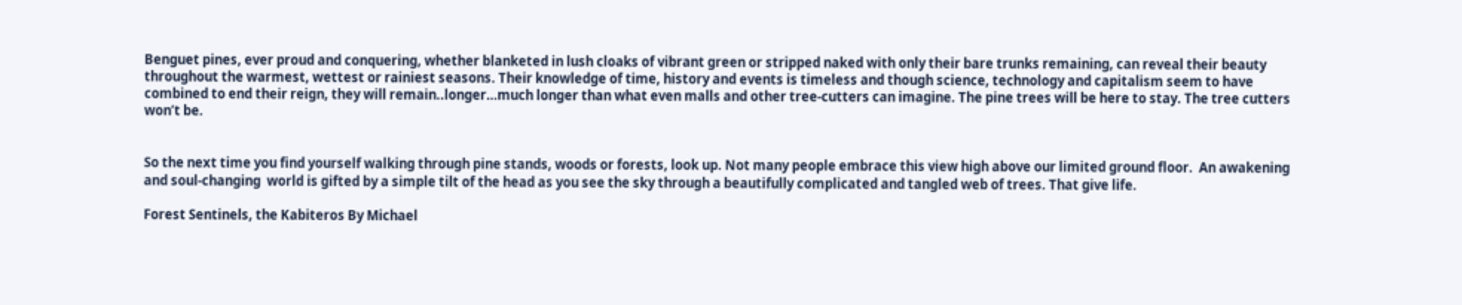Benguet pines, ever proud and conquering, whether blanketed in lush cloaks of vibrant green or stripped naked with only their bare trunks remaining, can reveal their beauty throughout the warmest, wettest or rainiest seasons. Their knowledge of time, history and events is timeless and though science, technology and capitalism seem to have combined to end their reign, they will remain..longer…much longer than what even malls and other tree-cutters can imagine. The pine trees will be here to stay. The tree cutters won’t be.


So the next time you find yourself walking through pine stands, woods or forests, look up. Not many people embrace this view high above our limited ground floor.  An awakening and soul-changing  world is gifted by a simple tilt of the head as you see the sky through a beautifully complicated and tangled web of trees. That give life.

Forest Sentinels, the Kabiteros By Michael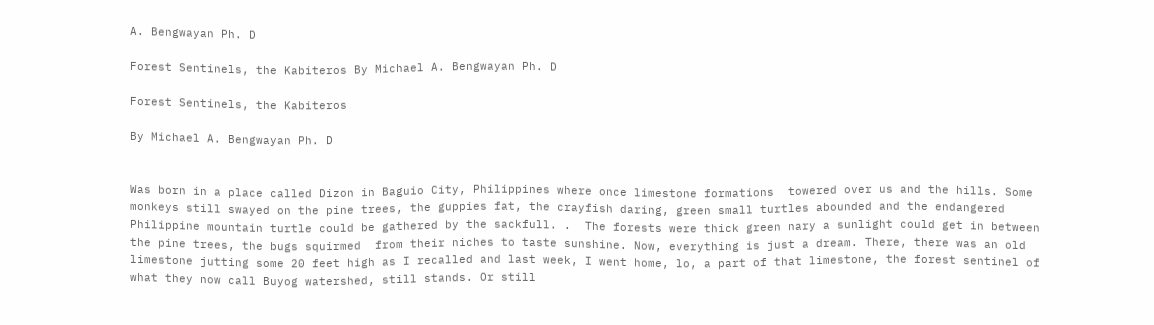A. Bengwayan Ph. D

Forest Sentinels, the Kabiteros By Michael A. Bengwayan Ph. D

Forest Sentinels, the Kabiteros

By Michael A. Bengwayan Ph. D


Was born in a place called Dizon in Baguio City, Philippines where once limestone formations  towered over us and the hills. Some monkeys still swayed on the pine trees, the guppies fat, the crayfish daring, green small turtles abounded and the endangered Philippine mountain turtle could be gathered by the sackfull. .  The forests were thick green nary a sunlight could get in between the pine trees, the bugs squirmed  from their niches to taste sunshine. Now, everything is just a dream. There, there was an old limestone jutting some 20 feet high as I recalled and last week, I went home, lo, a part of that limestone, the forest sentinel of what they now call Buyog watershed, still stands. Or still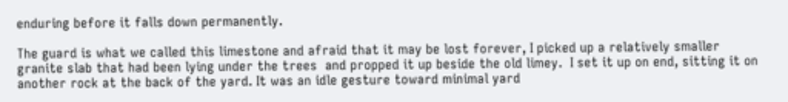enduring before it falls down permanently.

The guard is what we called this limestone and afraid that it may be lost forever, I picked up a relatively smaller granite slab that had been lying under the trees  and propped it up beside the old limey.  I set it up on end, sitting it on another rock at the back of the yard. It was an idle gesture toward minimal yard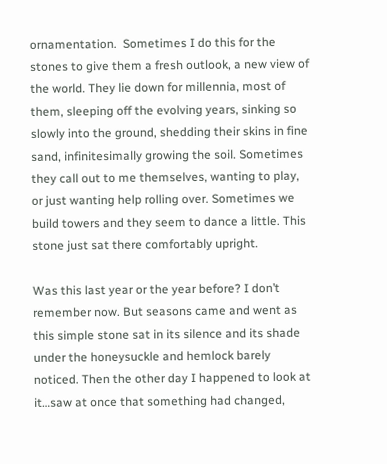ornamentation.  Sometimes I do this for the stones to give them a fresh outlook, a new view of the world. They lie down for millennia, most of them, sleeping off the evolving years, sinking so slowly into the ground, shedding their skins in fine sand, infinitesimally growing the soil. Sometimes they call out to me themselves, wanting to play, or just wanting help rolling over. Sometimes we build towers and they seem to dance a little. This stone just sat there comfortably upright.

Was this last year or the year before? I don’t remember now. But seasons came and went as this simple stone sat in its silence and its shade under the honeysuckle and hemlock barely noticed. Then the other day I happened to look at it…saw at once that something had changed,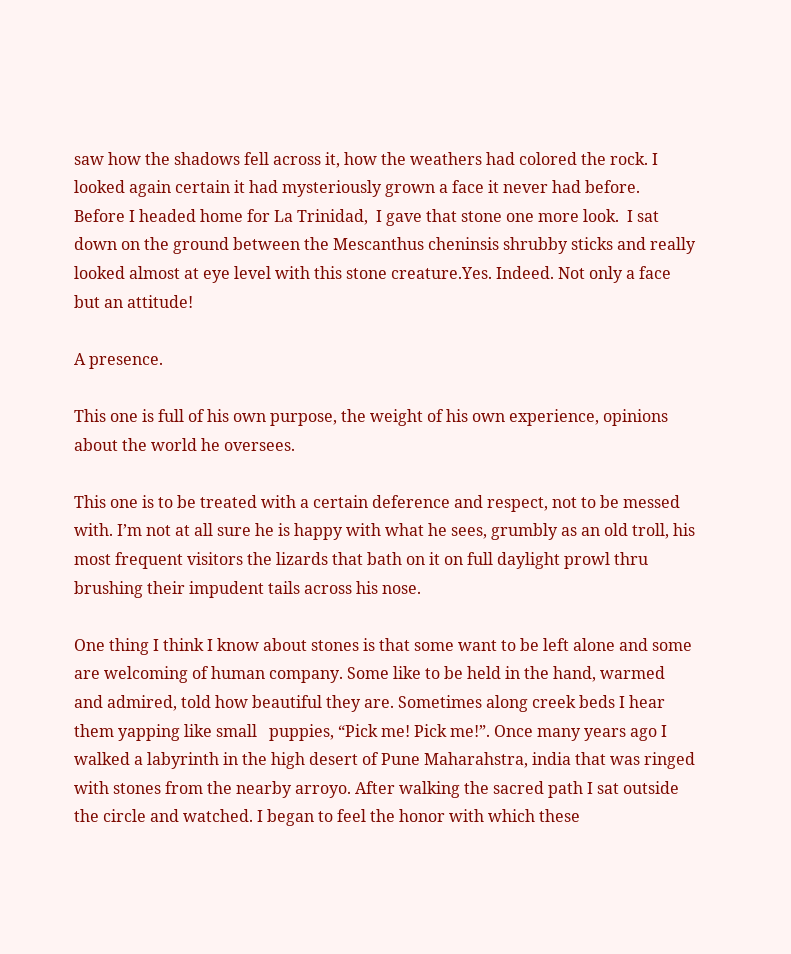saw how the shadows fell across it, how the weathers had colored the rock. I looked again certain it had mysteriously grown a face it never had before.  Before I headed home for La Trinidad,  I gave that stone one more look.  I sat down on the ground between the Mescanthus cheninsis shrubby sticks and really looked almost at eye level with this stone creature.Yes. Indeed. Not only a face but an attitude!

A presence.

This one is full of his own purpose, the weight of his own experience, opinions about the world he oversees.

This one is to be treated with a certain deference and respect, not to be messed with. I’m not at all sure he is happy with what he sees, grumbly as an old troll, his most frequent visitors the lizards that bath on it on full daylight prowl thru brushing their impudent tails across his nose.

One thing I think I know about stones is that some want to be left alone and some are welcoming of human company. Some like to be held in the hand, warmed and admired, told how beautiful they are. Sometimes along creek beds I hear them yapping like small   puppies, “Pick me! Pick me!”. Once many years ago I walked a labyrinth in the high desert of Pune Maharahstra, india that was ringed with stones from the nearby arroyo. After walking the sacred path I sat outside the circle and watched. I began to feel the honor with which these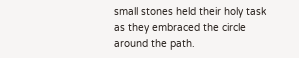small stones held their holy task as they embraced the circle around the path.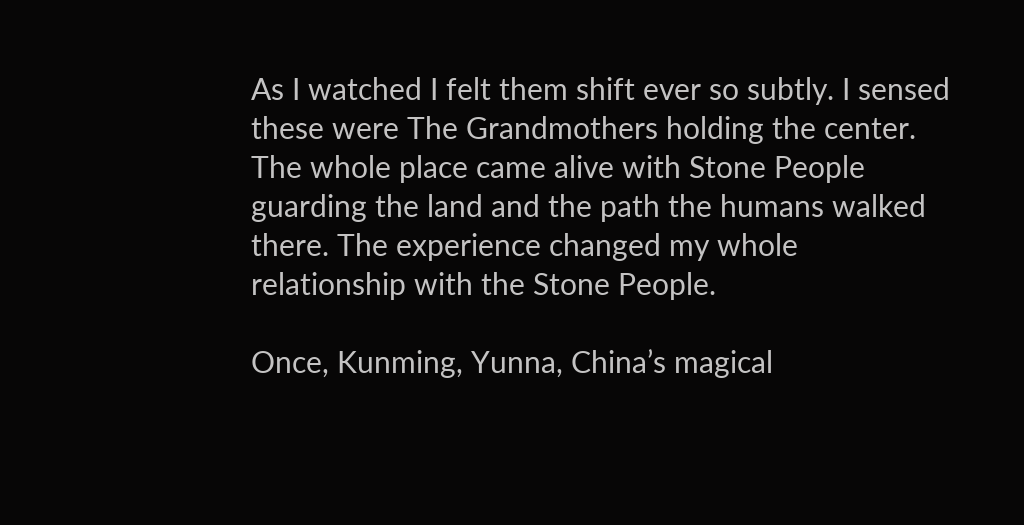As I watched I felt them shift ever so subtly. I sensed  these were The Grandmothers holding the center. The whole place came alive with Stone People guarding the land and the path the humans walked there. The experience changed my whole relationship with the Stone People.

Once, Kunming, Yunna, China’s magical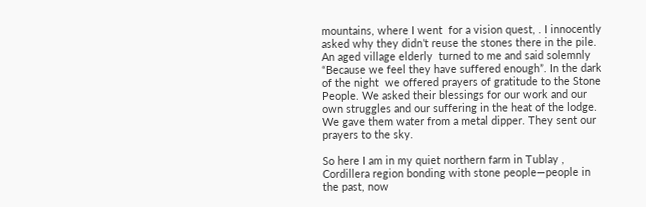mountains, where I went  for a vision quest, . I innocently asked why they didn’t reuse the stones there in the pile. An aged village elderly  turned to me and said solemnly “Because we feel they have suffered enough”. In the dark  of the night  we offered prayers of gratitude to the Stone People. We asked their blessings for our work and our own struggles and our suffering in the heat of the lodge. We gave them water from a metal dipper. They sent our prayers to the sky.

So here I am in my quiet northern farm in Tublay , Cordillera region bonding with stone people—people in the past, now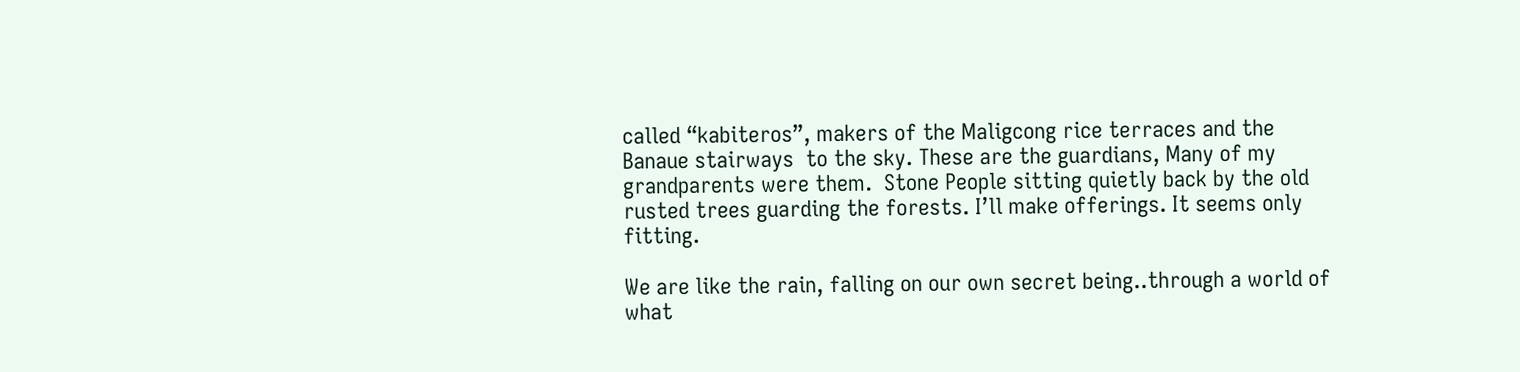called “kabiteros”, makers of the Maligcong rice terraces and the Banaue stairways  to the sky. These are the guardians, Many of my grandparents were them.  Stone People sitting quietly back by the old rusted trees guarding the forests. I’ll make offerings. It seems only fitting.

We are like the rain, falling on our own secret being..through a world of what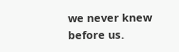we never knew before us.